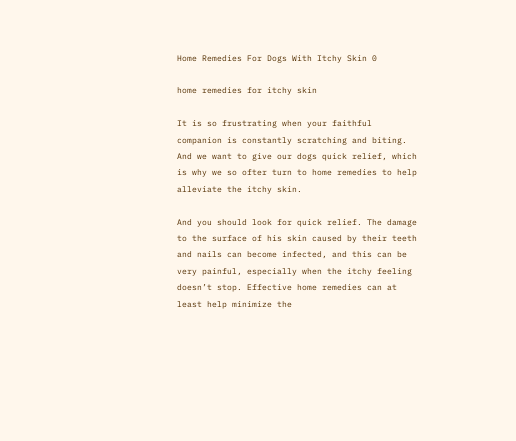Home Remedies For Dogs With Itchy Skin 0

home remedies for itchy skin

It is so frustrating when your faithful companion is constantly scratching and biting. And we want to give our dogs quick relief, which is why we so ofter turn to home remedies to help alleviate the itchy skin.

And you should look for quick relief. The damage to the surface of his skin caused by their teeth and nails can become infected, and this can be very painful, especially when the itchy feeling doesn’t stop. Effective home remedies can at least help minimize the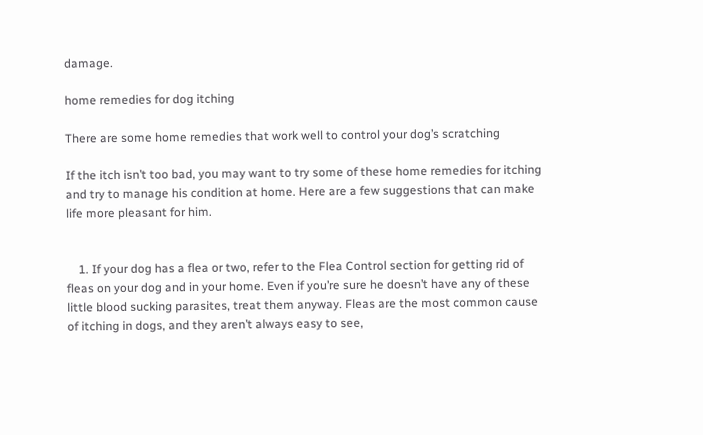damage.

home remedies for dog itching

There are some home remedies that work well to control your dog’s scratching

If the itch isn’t too bad, you may want to try some of these home remedies for itching and try to manage his condition at home. Here are a few suggestions that can make life more pleasant for him.


    1. If your dog has a flea or two, refer to the Flea Control section for getting rid of fleas on your dog and in your home. Even if you’re sure he doesn’t have any of these little blood sucking parasites, treat them anyway. Fleas are the most common cause of itching in dogs, and they aren’t always easy to see,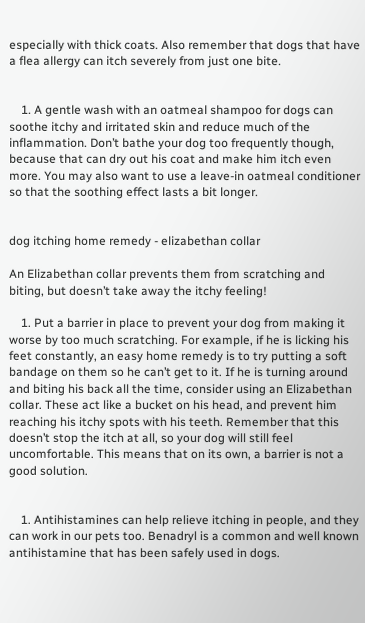especially with thick coats. Also remember that dogs that have a flea allergy can itch severely from just one bite.


    1. A gentle wash with an oatmeal shampoo for dogs can soothe itchy and irritated skin and reduce much of the inflammation. Don’t bathe your dog too frequently though, because that can dry out his coat and make him itch even more. You may also want to use a leave-in oatmeal conditioner so that the soothing effect lasts a bit longer.


dog itching home remedy - elizabethan collar

An Elizabethan collar prevents them from scratching and biting, but doesn’t take away the itchy feeling!

    1. Put a barrier in place to prevent your dog from making it worse by too much scratching. For example, if he is licking his feet constantly, an easy home remedy is to try putting a soft bandage on them so he can’t get to it. If he is turning around and biting his back all the time, consider using an Elizabethan collar. These act like a bucket on his head, and prevent him reaching his itchy spots with his teeth. Remember that this doesn’t stop the itch at all, so your dog will still feel uncomfortable. This means that on its own, a barrier is not a good solution.


    1. Antihistamines can help relieve itching in people, and they can work in our pets too. Benadryl is a common and well known antihistamine that has been safely used in dogs.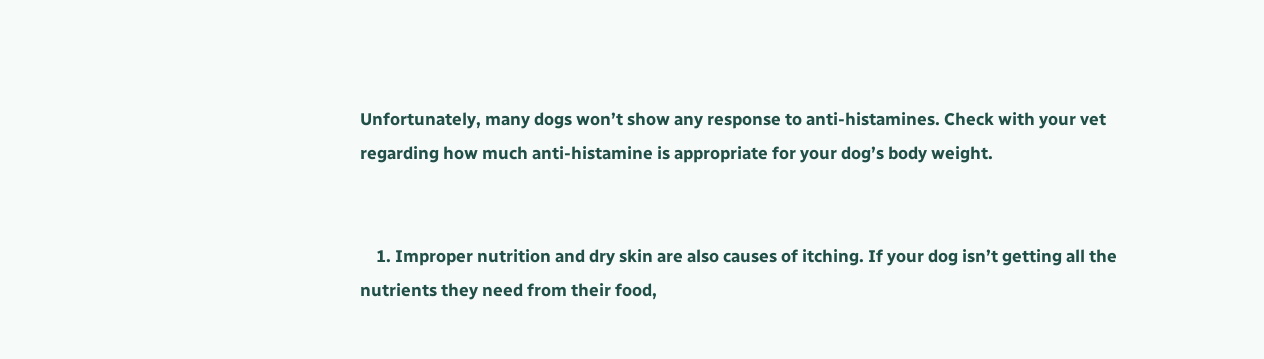Unfortunately, many dogs won’t show any response to anti-histamines. Check with your vet regarding how much anti-histamine is appropriate for your dog’s body weight.


    1. Improper nutrition and dry skin are also causes of itching. If your dog isn’t getting all the nutrients they need from their food,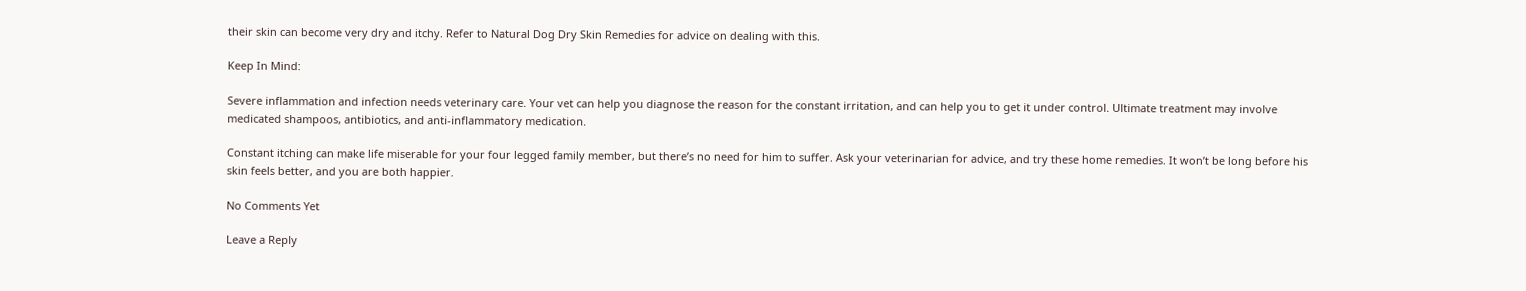their skin can become very dry and itchy. Refer to Natural Dog Dry Skin Remedies for advice on dealing with this.

Keep In Mind:

Severe inflammation and infection needs veterinary care. Your vet can help you diagnose the reason for the constant irritation, and can help you to get it under control. Ultimate treatment may involve medicated shampoos, antibiotics, and anti-inflammatory medication.

Constant itching can make life miserable for your four legged family member, but there’s no need for him to suffer. Ask your veterinarian for advice, and try these home remedies. It won’t be long before his skin feels better, and you are both happier.

No Comments Yet

Leave a Reply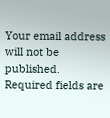Your email address will not be published. Required fields are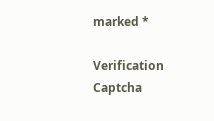marked *

Verification Captcha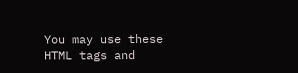You may use these HTML tags and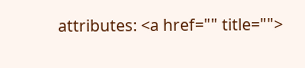attributes: <a href="" title="">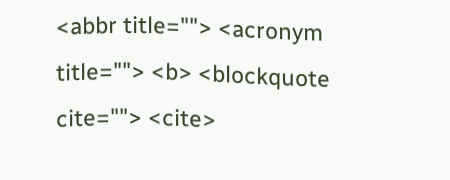<abbr title=""> <acronym title=""> <b> <blockquote cite=""> <cite>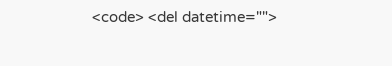<code> <del datetime="">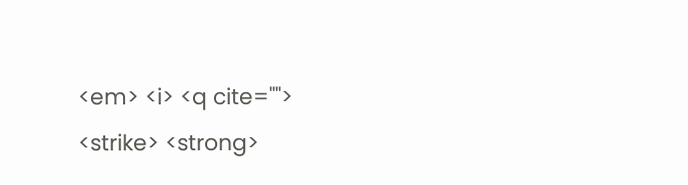<em> <i> <q cite=""> <strike> <strong>